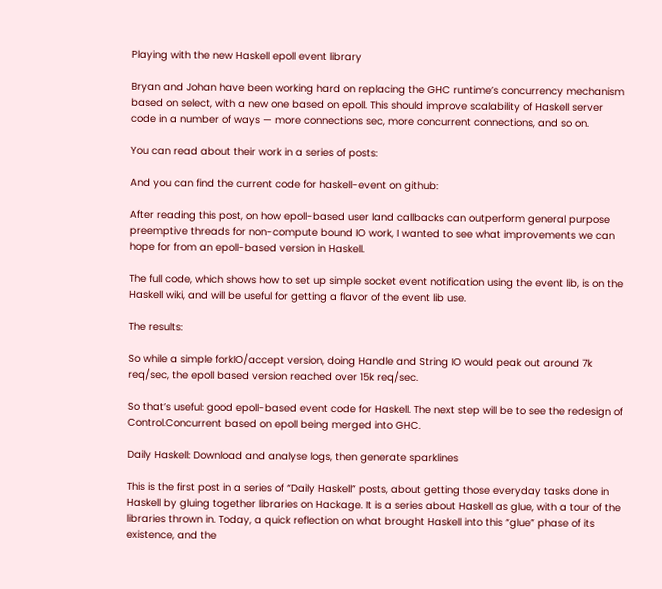Playing with the new Haskell epoll event library

Bryan and Johan have been working hard on replacing the GHC runtime’s concurrency mechanism based on select, with a new one based on epoll. This should improve scalability of Haskell server code in a number of ways — more connections sec, more concurrent connections, and so on.

You can read about their work in a series of posts:

And you can find the current code for haskell-event on github:

After reading this post, on how epoll-based user land callbacks can outperform general purpose preemptive threads for non-compute bound IO work, I wanted to see what improvements we can hope for from an epoll-based version in Haskell.

The full code, which shows how to set up simple socket event notification using the event lib, is on the Haskell wiki, and will be useful for getting a flavor of the event lib use.

The results:

So while a simple forkIO/accept version, doing Handle and String IO would peak out around 7k req/sec, the epoll based version reached over 15k req/sec.

So that’s useful: good epoll-based event code for Haskell. The next step will be to see the redesign of Control.Concurrent based on epoll being merged into GHC.

Daily Haskell: Download and analyse logs, then generate sparklines

This is the first post in a series of “Daily Haskell” posts, about getting those everyday tasks done in Haskell by gluing together libraries on Hackage. It is a series about Haskell as glue, with a tour of the libraries thrown in. Today, a quick reflection on what brought Haskell into this “glue” phase of its existence, and the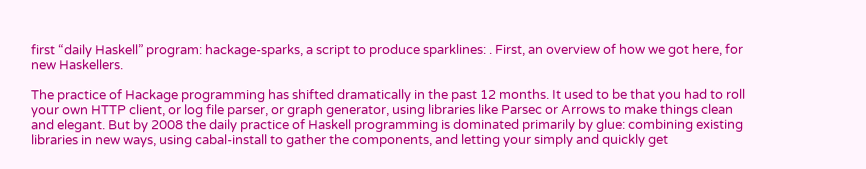first “daily Haskell” program: hackage-sparks, a script to produce sparklines: . First, an overview of how we got here, for new Haskellers.

The practice of Hackage programming has shifted dramatically in the past 12 months. It used to be that you had to roll your own HTTP client, or log file parser, or graph generator, using libraries like Parsec or Arrows to make things clean and elegant. But by 2008 the daily practice of Haskell programming is dominated primarily by glue: combining existing libraries in new ways, using cabal-install to gather the components, and letting your simply and quickly get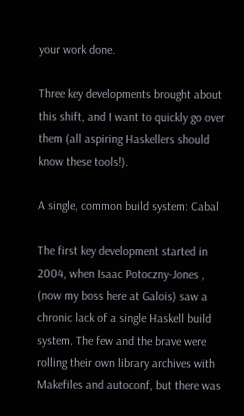your work done.

Three key developments brought about this shift, and I want to quickly go over them (all aspiring Haskellers should know these tools!).

A single, common build system: Cabal

The first key development started in 2004, when Isaac Potoczny-Jones , (now my boss here at Galois) saw a chronic lack of a single Haskell build system. The few and the brave were rolling their own library archives with Makefiles and autoconf, but there was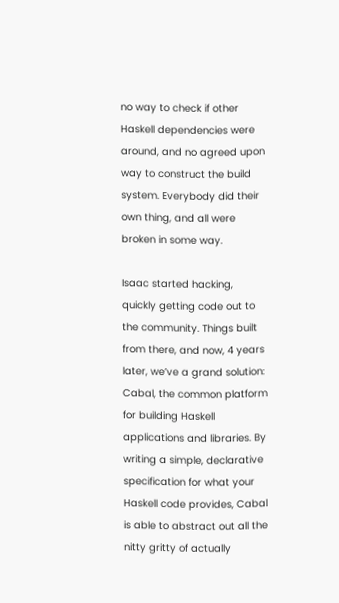no way to check if other Haskell dependencies were around, and no agreed upon way to construct the build system. Everybody did their own thing, and all were broken in some way.

Isaac started hacking, quickly getting code out to the community. Things built from there, and now, 4 years later, we’ve a grand solution: Cabal, the common platform for building Haskell applications and libraries. By writing a simple, declarative specification for what your Haskell code provides, Cabal is able to abstract out all the nitty gritty of actually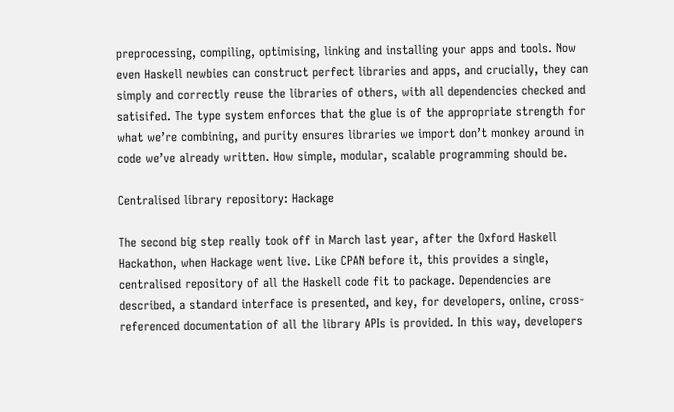preprocessing, compiling, optimising, linking and installing your apps and tools. Now even Haskell newbies can construct perfect libraries and apps, and crucially, they can simply and correctly reuse the libraries of others, with all dependencies checked and satisifed. The type system enforces that the glue is of the appropriate strength for what we’re combining, and purity ensures libraries we import don’t monkey around in code we’ve already written. How simple, modular, scalable programming should be.

Centralised library repository: Hackage

The second big step really took off in March last year, after the Oxford Haskell Hackathon, when Hackage went live. Like CPAN before it, this provides a single, centralised repository of all the Haskell code fit to package. Dependencies are described, a standard interface is presented, and key, for developers, online, cross-referenced documentation of all the library APIs is provided. In this way, developers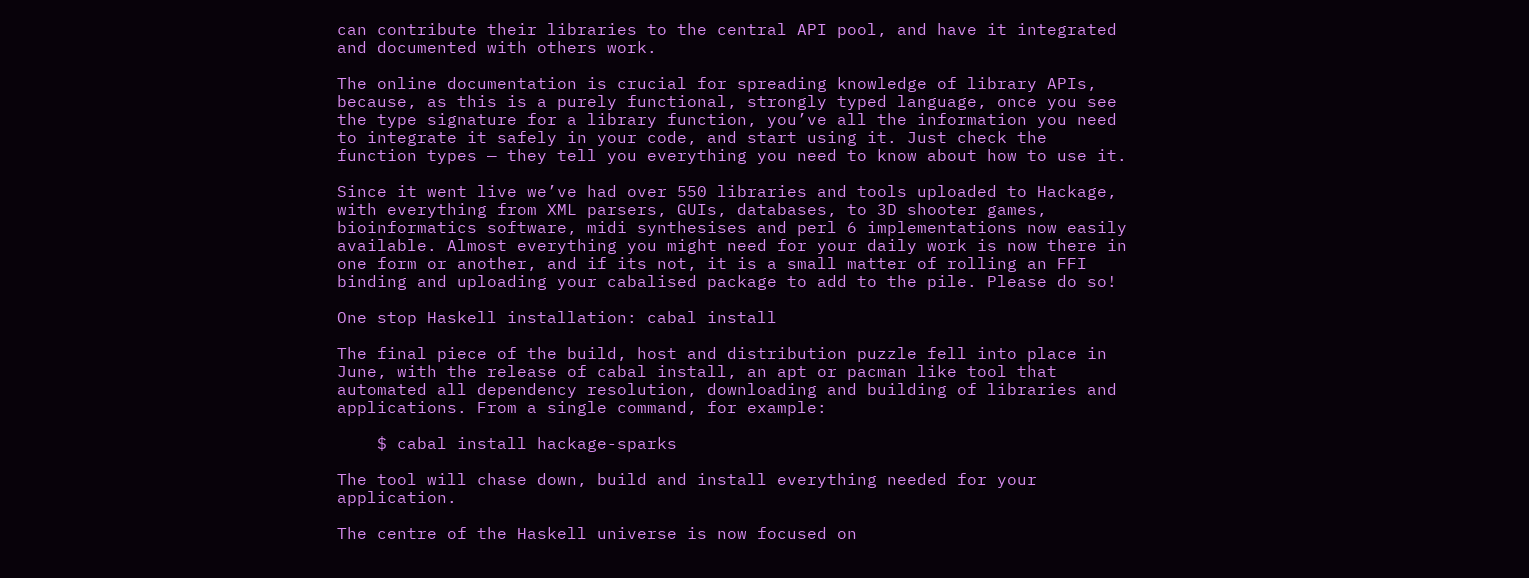can contribute their libraries to the central API pool, and have it integrated and documented with others work.

The online documentation is crucial for spreading knowledge of library APIs, because, as this is a purely functional, strongly typed language, once you see the type signature for a library function, you’ve all the information you need to integrate it safely in your code, and start using it. Just check the function types — they tell you everything you need to know about how to use it.

Since it went live we’ve had over 550 libraries and tools uploaded to Hackage, with everything from XML parsers, GUIs, databases, to 3D shooter games, bioinformatics software, midi synthesises and perl 6 implementations now easily available. Almost everything you might need for your daily work is now there in one form or another, and if its not, it is a small matter of rolling an FFI binding and uploading your cabalised package to add to the pile. Please do so!

One stop Haskell installation: cabal install

The final piece of the build, host and distribution puzzle fell into place in June, with the release of cabal install, an apt or pacman like tool that automated all dependency resolution, downloading and building of libraries and applications. From a single command, for example:

    $ cabal install hackage-sparks

The tool will chase down, build and install everything needed for your application.

The centre of the Haskell universe is now focused on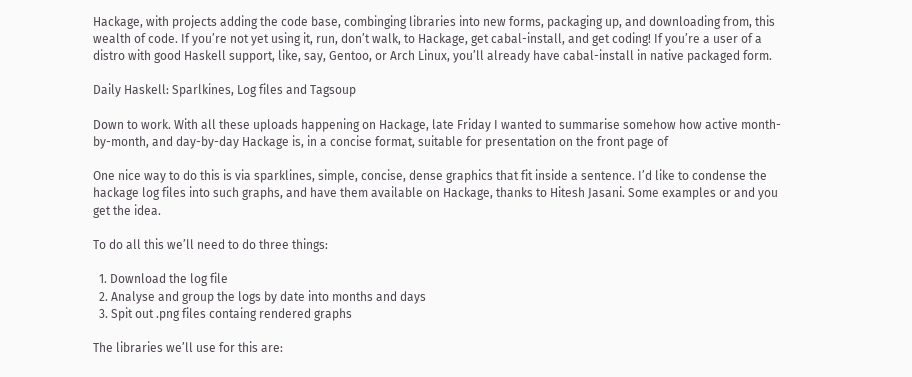Hackage, with projects adding the code base, combinging libraries into new forms, packaging up, and downloading from, this wealth of code. If you’re not yet using it, run, don’t walk, to Hackage, get cabal-install, and get coding! If you’re a user of a distro with good Haskell support, like, say, Gentoo, or Arch Linux, you’ll already have cabal-install in native packaged form.

Daily Haskell: Sparlkines, Log files and Tagsoup

Down to work. With all these uploads happening on Hackage, late Friday I wanted to summarise somehow how active month-by-month, and day-by-day Hackage is, in a concise format, suitable for presentation on the front page of

One nice way to do this is via sparklines, simple, concise, dense graphics that fit inside a sentence. I’d like to condense the hackage log files into such graphs, and have them available on Hackage, thanks to Hitesh Jasani. Some examples or and you get the idea.

To do all this we’ll need to do three things:

  1. Download the log file
  2. Analyse and group the logs by date into months and days
  3. Spit out .png files containg rendered graphs

The libraries we’ll use for this are: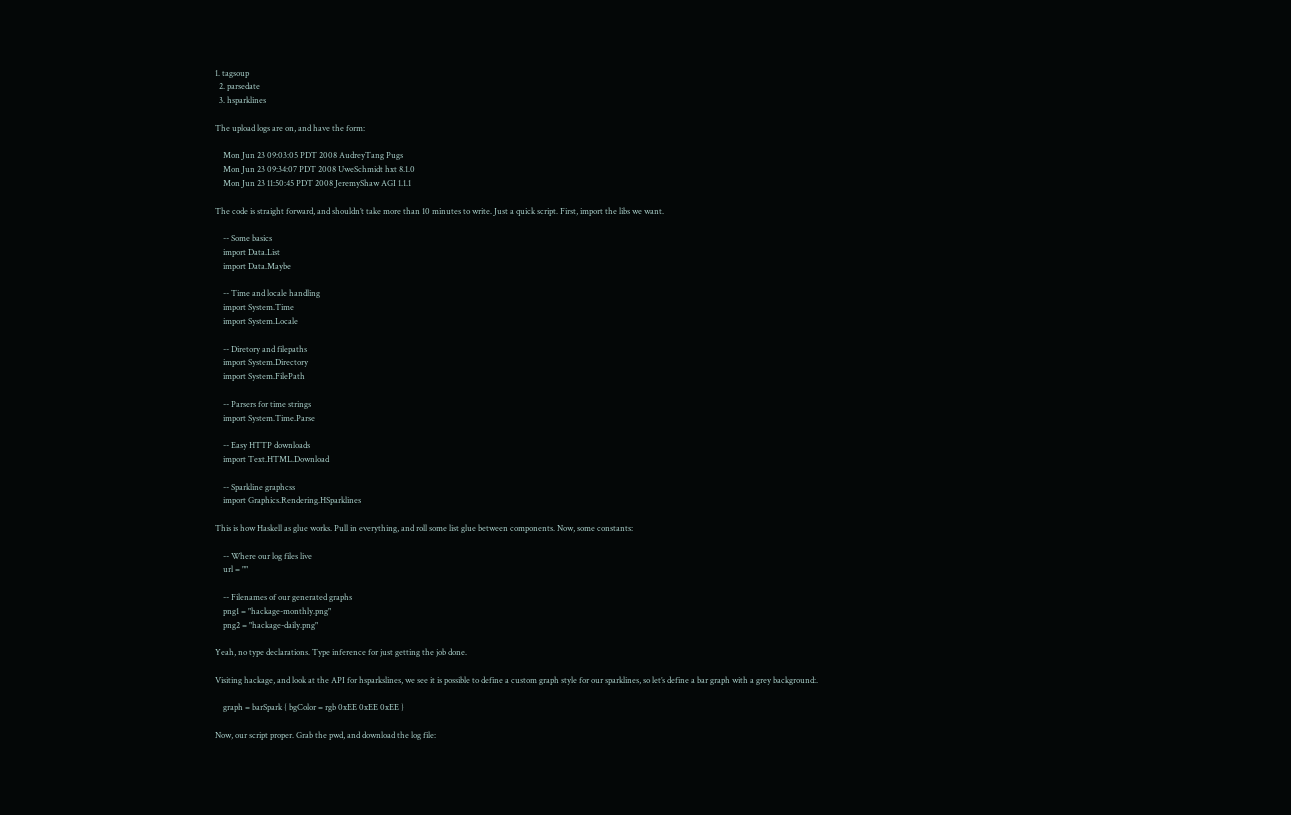1. tagsoup
  2. parsedate
  3. hsparklines

The upload logs are on, and have the form:

    Mon Jun 23 09:03:05 PDT 2008 AudreyTang Pugs
    Mon Jun 23 09:34:07 PDT 2008 UweSchmidt hxt 8.1.0
    Mon Jun 23 11:50:45 PDT 2008 JeremyShaw AGI 1.1.1

The code is straight forward, and shouldn’t take more than 10 minutes to write. Just a quick script. First, import the libs we want.

    -- Some basics
    import Data.List
    import Data.Maybe

    -- Time and locale handling
    import System.Time
    import System.Locale

    -- Diretory and filepaths
    import System.Directory
    import System.FilePath

    -- Parsers for time strings
    import System.Time.Parse

    -- Easy HTTP downloads
    import Text.HTML.Download

    -- Sparkline graphcss
    import Graphics.Rendering.HSparklines

This is how Haskell as glue works. Pull in everything, and roll some list glue between components. Now, some constants:

    -- Where our log files live
    url = ""

    -- Filenames of our generated graphs
    png1 = "hackage-monthly.png"
    png2 = "hackage-daily.png"

Yeah, no type declarations. Type inference for just getting the job done.

Visiting hackage, and look at the API for hsparkslines, we see it is possible to define a custom graph style for our sparklines, so let’s define a bar graph with a grey background:.

    graph = barSpark { bgColor = rgb 0xEE 0xEE 0xEE }

Now, our script proper. Grab the pwd, and download the log file: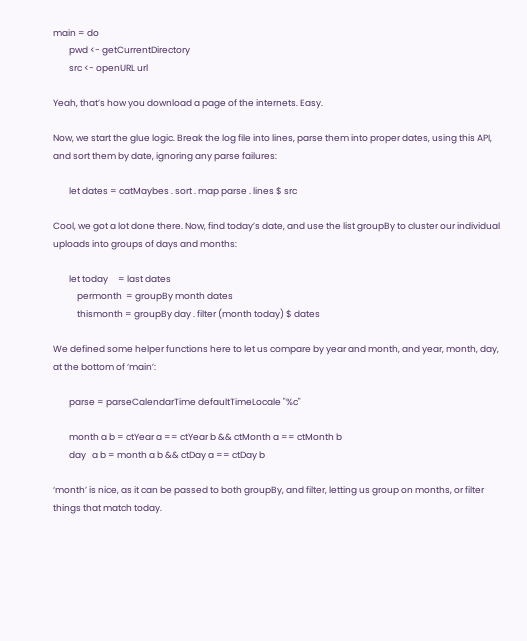main = do
        pwd <- getCurrentDirectory
        src <- openURL url

Yeah, that’s how you download a page of the internets. Easy.

Now, we start the glue logic. Break the log file into lines, parse them into proper dates, using this API, and sort them by date, ignoring any parse failures:

        let dates = catMaybes . sort . map parse . lines $ src

Cool, we got a lot done there. Now, find today’s date, and use the list groupBy to cluster our individual uploads into groups of days and months:

        let today     = last dates
            permonth  = groupBy month dates
            thismonth = groupBy day . filter (month today) $ dates

We defined some helper functions here to let us compare by year and month, and year, month, day, at the bottom of ‘main’:

        parse = parseCalendarTime defaultTimeLocale "%c"

        month a b = ctYear a == ctYear b && ctMonth a == ctMonth b
        day   a b = month a b && ctDay a == ctDay b

‘month’ is nice, as it can be passed to both groupBy, and filter, letting us group on months, or filter things that match today.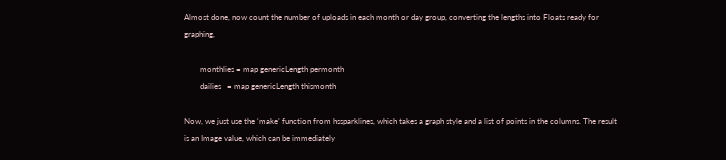Almost done, now count the number of uploads in each month or day group, converting the lengths into Floats ready for graphing,

        monthlies = map genericLength permonth
        dailies   = map genericLength thismonth

Now, we just use the ‘make’ function from hssparklines, which takes a graph style and a list of points in the columns. The result is an Image value, which can be immediately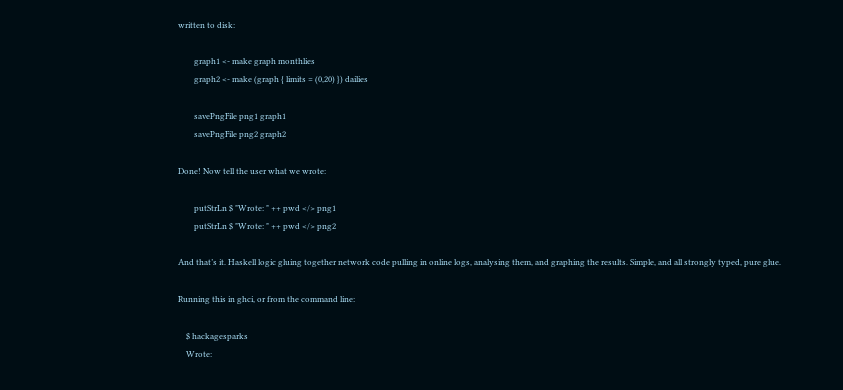written to disk:

        graph1 <- make graph monthlies
        graph2 <- make (graph { limits = (0,20) }) dailies

        savePngFile png1 graph1
        savePngFile png2 graph2

Done! Now tell the user what we wrote:

        putStrLn $ "Wrote: " ++ pwd </> png1
        putStrLn $ "Wrote: " ++ pwd </> png2

And that’s it. Haskell logic gluing together network code pulling in online logs, analysing them, and graphing the results. Simple, and all strongly typed, pure glue.

Running this in ghci, or from the command line:

    $ hackagesparks
    Wrote: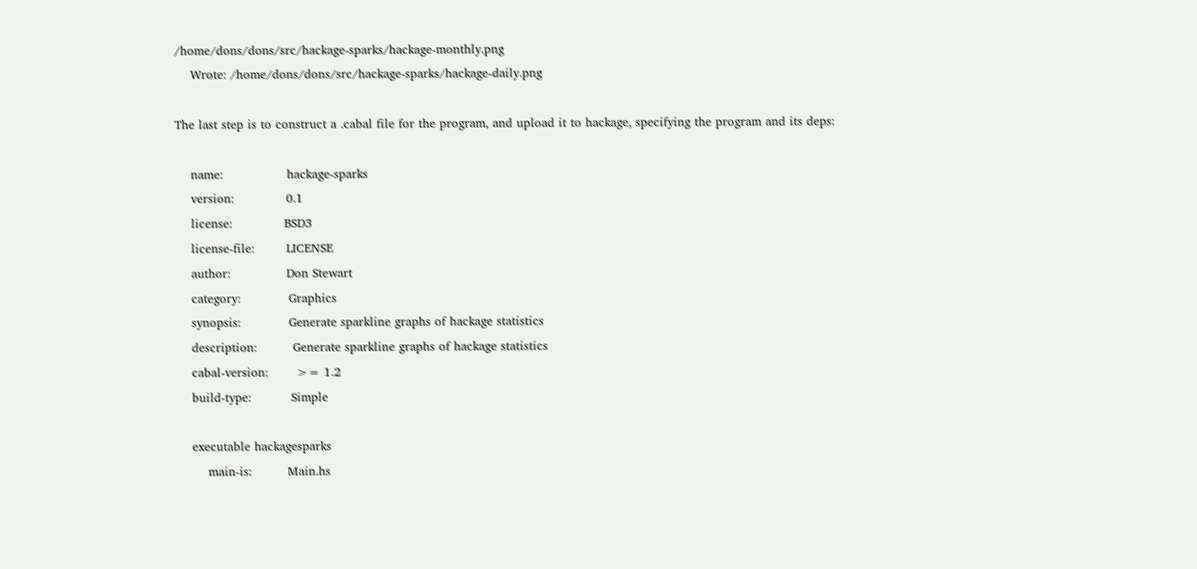/home/dons/dons/src/hackage-sparks/hackage-monthly.png
    Wrote: /home/dons/dons/src/hackage-sparks/hackage-daily.png

The last step is to construct a .cabal file for the program, and upload it to hackage, specifying the program and its deps:

    name:                hackage-sparks
    version:             0.1
    license:             BSD3
    license-file:        LICENSE
    author:              Don Stewart
    category:            Graphics
    synopsis:            Generate sparkline graphs of hackage statistics
    description:         Generate sparkline graphs of hackage statistics
    cabal-version:       >= 1.2
    build-type:          Simple

    executable hackagesparks
        main-is:         Main.hs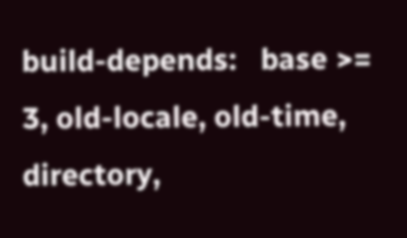build-depends:   base >= 3, old-locale, old-time, directory,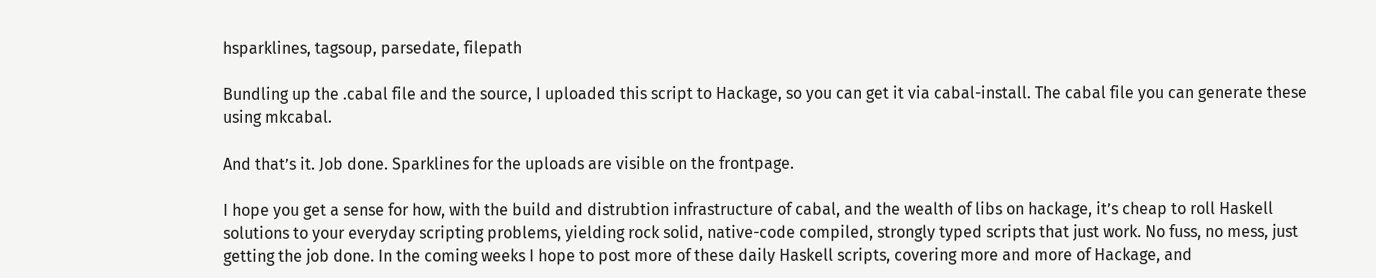hsparklines, tagsoup, parsedate, filepath

Bundling up the .cabal file and the source, I uploaded this script to Hackage, so you can get it via cabal-install. The cabal file you can generate these using mkcabal.

And that’s it. Job done. Sparklines for the uploads are visible on the frontpage.

I hope you get a sense for how, with the build and distrubtion infrastructure of cabal, and the wealth of libs on hackage, it’s cheap to roll Haskell solutions to your everyday scripting problems, yielding rock solid, native-code compiled, strongly typed scripts that just work. No fuss, no mess, just getting the job done. In the coming weeks I hope to post more of these daily Haskell scripts, covering more and more of Hackage, and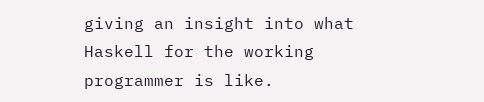giving an insight into what Haskell for the working programmer is like.